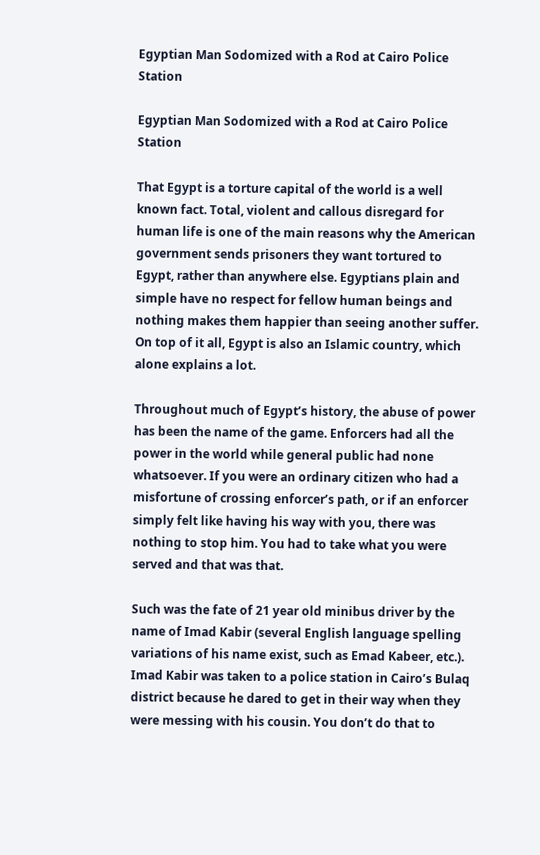Egyptian Man Sodomized with a Rod at Cairo Police Station

Egyptian Man Sodomized with a Rod at Cairo Police Station

That Egypt is a torture capital of the world is a well known fact. Total, violent and callous disregard for human life is one of the main reasons why the American government sends prisoners they want tortured to Egypt, rather than anywhere else. Egyptians plain and simple have no respect for fellow human beings and nothing makes them happier than seeing another suffer. On top of it all, Egypt is also an Islamic country, which alone explains a lot.

Throughout much of Egypt’s history, the abuse of power has been the name of the game. Enforcers had all the power in the world while general public had none whatsoever. If you were an ordinary citizen who had a misfortune of crossing enforcer’s path, or if an enforcer simply felt like having his way with you, there was nothing to stop him. You had to take what you were served and that was that.

Such was the fate of 21 year old minibus driver by the name of Imad Kabir (several English language spelling variations of his name exist, such as Emad Kabeer, etc.). Imad Kabir was taken to a police station in Cairo’s Bulaq district because he dared to get in their way when they were messing with his cousin. You don’t do that to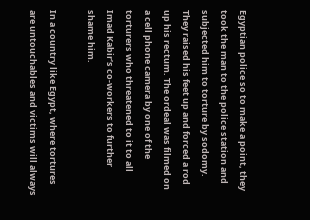Egyptian police so to make a point, they took the man to the police station and subjected him to torture by sodomy. They raised his feet up and forced a rod up his rectum. The ordeal was filmed on a cell phone camera by one of the torturers who threatened to it to all Imad Kabir’s co-workers to further shame him.

In a country like Egypt, where tortures are untouchables and victims will always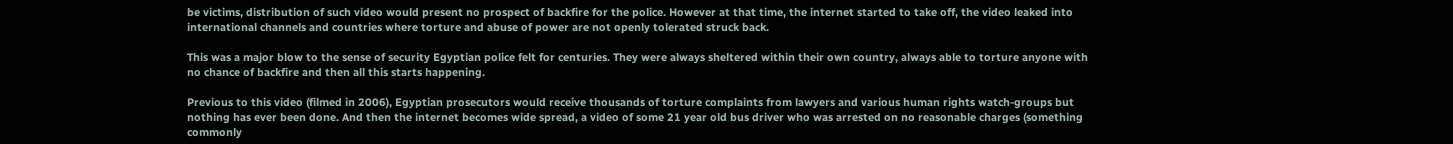be victims, distribution of such video would present no prospect of backfire for the police. However at that time, the internet started to take off, the video leaked into international channels and countries where torture and abuse of power are not openly tolerated struck back.

This was a major blow to the sense of security Egyptian police felt for centuries. They were always sheltered within their own country, always able to torture anyone with no chance of backfire and then all this starts happening.

Previous to this video (filmed in 2006), Egyptian prosecutors would receive thousands of torture complaints from lawyers and various human rights watch-groups but nothing has ever been done. And then the internet becomes wide spread, a video of some 21 year old bus driver who was arrested on no reasonable charges (something commonly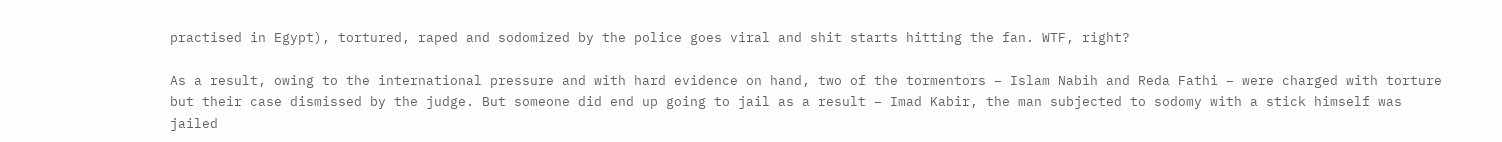practised in Egypt), tortured, raped and sodomized by the police goes viral and shit starts hitting the fan. WTF, right?

As a result, owing to the international pressure and with hard evidence on hand, two of the tormentors – Islam Nabih and Reda Fathi – were charged with torture but their case dismissed by the judge. But someone did end up going to jail as a result – Imad Kabir, the man subjected to sodomy with a stick himself was jailed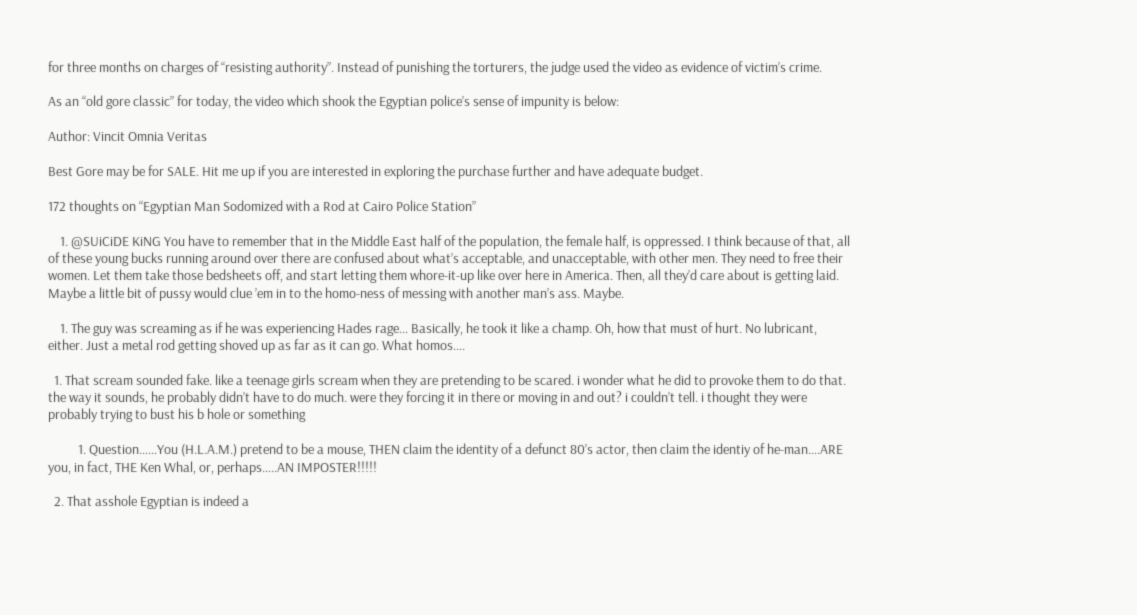for three months on charges of “resisting authority”. Instead of punishing the torturers, the judge used the video as evidence of victim’s crime.

As an “old gore classic” for today, the video which shook the Egyptian police’s sense of impunity is below:

Author: Vincit Omnia Veritas

Best Gore may be for SALE. Hit me up if you are interested in exploring the purchase further and have adequate budget.

172 thoughts on “Egyptian Man Sodomized with a Rod at Cairo Police Station”

    1. @SUiCiDE KiNG You have to remember that in the Middle East half of the population, the female half, is oppressed. I think because of that, all of these young bucks running around over there are confused about what’s acceptable, and unacceptable, with other men. They need to free their women. Let them take those bedsheets off, and start letting them whore-it-up like over here in America. Then, all they’d care about is getting laid. Maybe a little bit of pussy would clue ’em in to the homo-ness of messing with another man’s ass. Maybe.

    1. The guy was screaming as if he was experiencing Hades rage… Basically, he took it like a champ. Oh, how that must of hurt. No lubricant, either. Just a metal rod getting shoved up as far as it can go. What homos….

  1. That scream sounded fake. like a teenage girls scream when they are pretending to be scared. i wonder what he did to provoke them to do that. the way it sounds, he probably didn’t have to do much. were they forcing it in there or moving in and out? i couldn’t tell. i thought they were probably trying to bust his b hole or something

          1. Question……You (H.L.A.M.) pretend to be a mouse, THEN claim the identity of a defunct 80’s actor, then claim the identiy of he-man….ARE you, in fact, THE Ken Whal, or, perhaps…..AN IMPOSTER!!!!!

  2. That asshole Egyptian is indeed a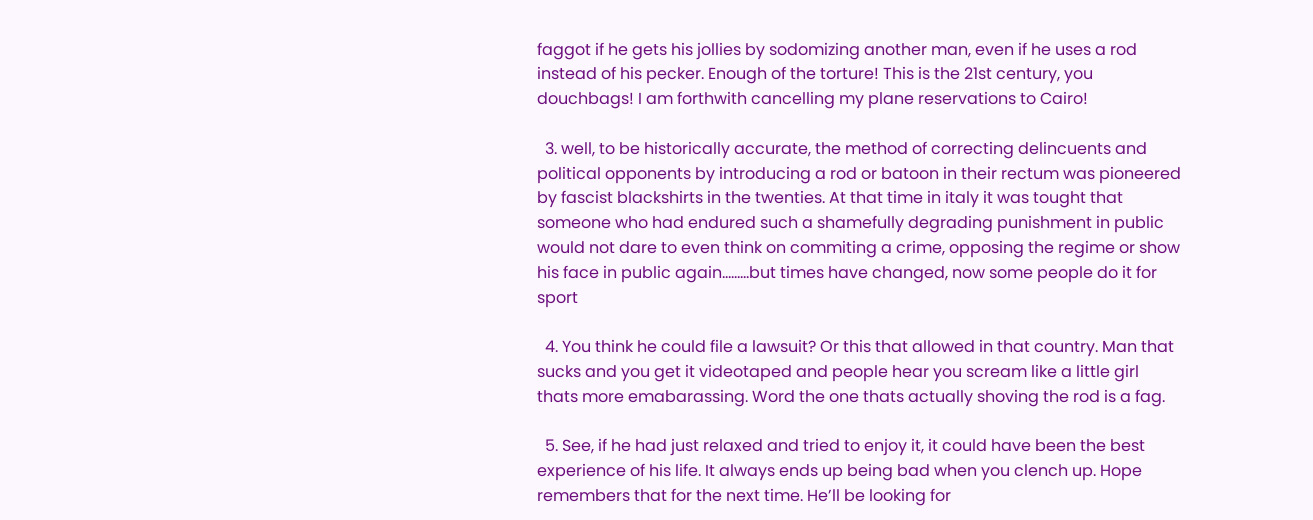faggot if he gets his jollies by sodomizing another man, even if he uses a rod instead of his pecker. Enough of the torture! This is the 21st century, you douchbags! I am forthwith cancelling my plane reservations to Cairo!

  3. well, to be historically accurate, the method of correcting delincuents and political opponents by introducing a rod or batoon in their rectum was pioneered by fascist blackshirts in the twenties. At that time in italy it was tought that someone who had endured such a shamefully degrading punishment in public would not dare to even think on commiting a crime, opposing the regime or show his face in public again………but times have changed, now some people do it for sport

  4. You think he could file a lawsuit? Or this that allowed in that country. Man that sucks and you get it videotaped and people hear you scream like a little girl thats more emabarassing. Word the one thats actually shoving the rod is a fag.

  5. See, if he had just relaxed and tried to enjoy it, it could have been the best experience of his life. It always ends up being bad when you clench up. Hope remembers that for the next time. He’ll be looking for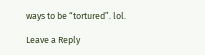ways to be “tortured”. lol.

Leave a Reply